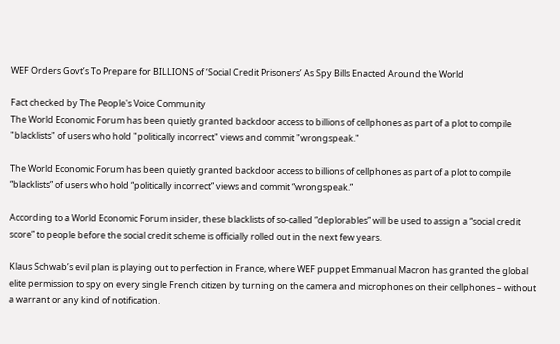WEF Orders Govt’s To Prepare for BILLIONS of ‘Social Credit Prisoners’ As Spy Bills Enacted Around the World

Fact checked by The People's Voice Community
The World Economic Forum has been quietly granted backdoor access to billions of cellphones as part of a plot to compile "blacklists" of users who hold "politically incorrect" views and commit "wrongspeak."

The World Economic Forum has been quietly granted backdoor access to billions of cellphones as part of a plot to compile “blacklists” of users who hold “politically incorrect” views and commit “wrongspeak.”

According to a World Economic Forum insider, these blacklists of so-called “deplorables” will be used to assign a “social credit score” to people before the social credit scheme is officially rolled out in the next few years.

Klaus Schwab’s evil plan is playing out to perfection in France, where WEF puppet Emmanual Macron has granted the global elite permission to spy on every single French citizen by turning on the camera and microphones on their cellphones – without a warrant or any kind of notification.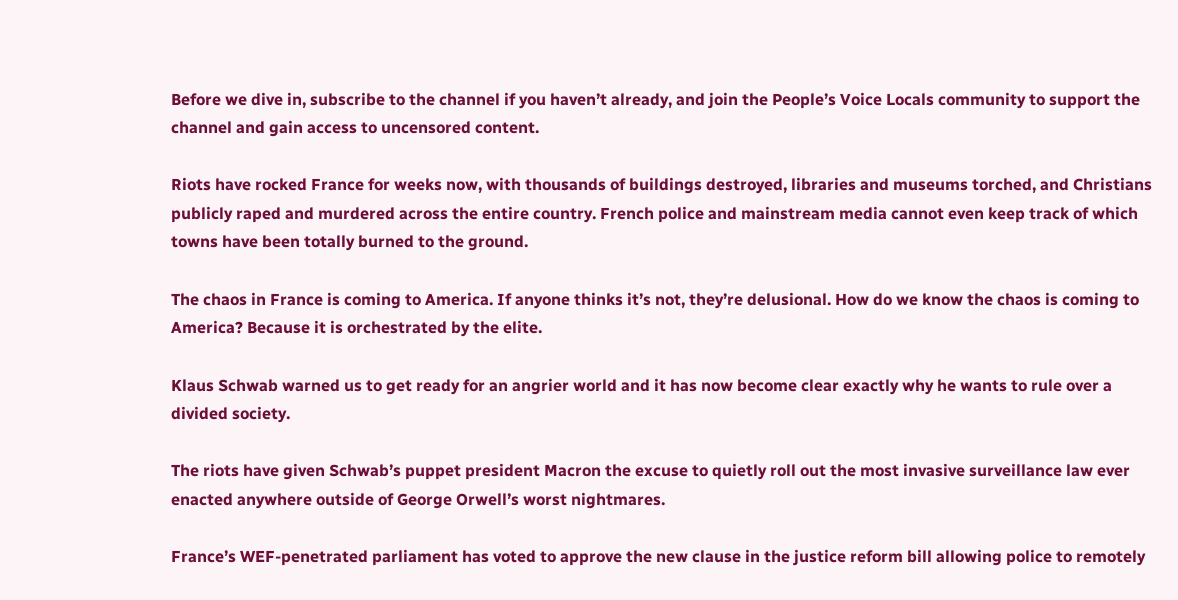Before we dive in, subscribe to the channel if you haven’t already, and join the People’s Voice Locals community to support the channel and gain access to uncensored content.

Riots have rocked France for weeks now, with thousands of buildings destroyed, libraries and museums torched, and Christians publicly raped and murdered across the entire country. French police and mainstream media cannot even keep track of which towns have been totally burned to the ground.

The chaos in France is coming to America. If anyone thinks it’s not, they’re delusional. How do we know the chaos is coming to America? Because it is orchestrated by the elite.

Klaus Schwab warned us to get ready for an angrier world and it has now become clear exactly why he wants to rule over a divided society.

The riots have given Schwab’s puppet president Macron the excuse to quietly roll out the most invasive surveillance law ever enacted anywhere outside of George Orwell’s worst nightmares.

France’s WEF-penetrated parliament has voted to approve the new clause in the justice reform bill allowing police to remotely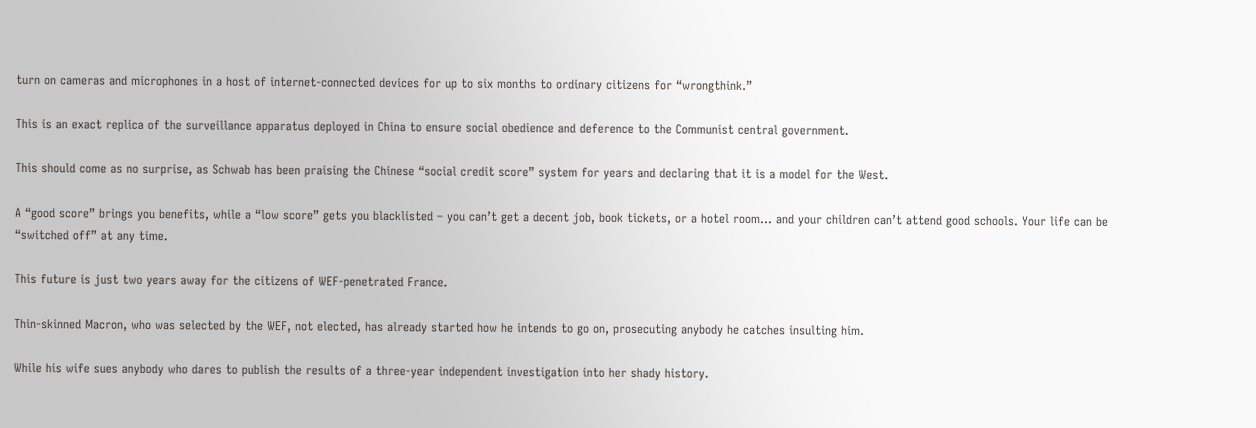turn on cameras and microphones in a host of internet-connected devices for up to six months to ordinary citizens for “wrongthink.”

This is an exact replica of the surveillance apparatus deployed in China to ensure social obedience and deference to the Communist central government.

This should come as no surprise, as Schwab has been praising the Chinese “social credit score” system for years and declaring that it is a model for the West.

A “good score” brings you benefits, while a “low score” gets you blacklisted – you can’t get a decent job, book tickets, or a hotel room… and your children can’t attend good schools. Your life can be “switched off” at any time.

This future is just two years away for the citizens of WEF-penetrated France.

Thin-skinned Macron, who was selected by the WEF, not elected, has already started how he intends to go on, prosecuting anybody he catches insulting him.

While his wife sues anybody who dares to publish the results of a three-year independent investigation into her shady history.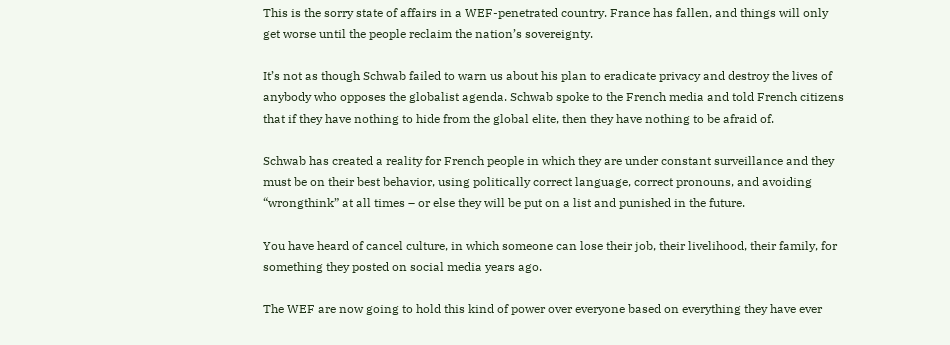This is the sorry state of affairs in a WEF-penetrated country. France has fallen, and things will only get worse until the people reclaim the nation’s sovereignty.

It’s not as though Schwab failed to warn us about his plan to eradicate privacy and destroy the lives of anybody who opposes the globalist agenda. Schwab spoke to the French media and told French citizens that if they have nothing to hide from the global elite, then they have nothing to be afraid of.

Schwab has created a reality for French people in which they are under constant surveillance and they must be on their best behavior, using politically correct language, correct pronouns, and avoiding “wrongthink” at all times – or else they will be put on a list and punished in the future.

You have heard of cancel culture, in which someone can lose their job, their livelihood, their family, for something they posted on social media years ago.

The WEF are now going to hold this kind of power over everyone based on everything they have ever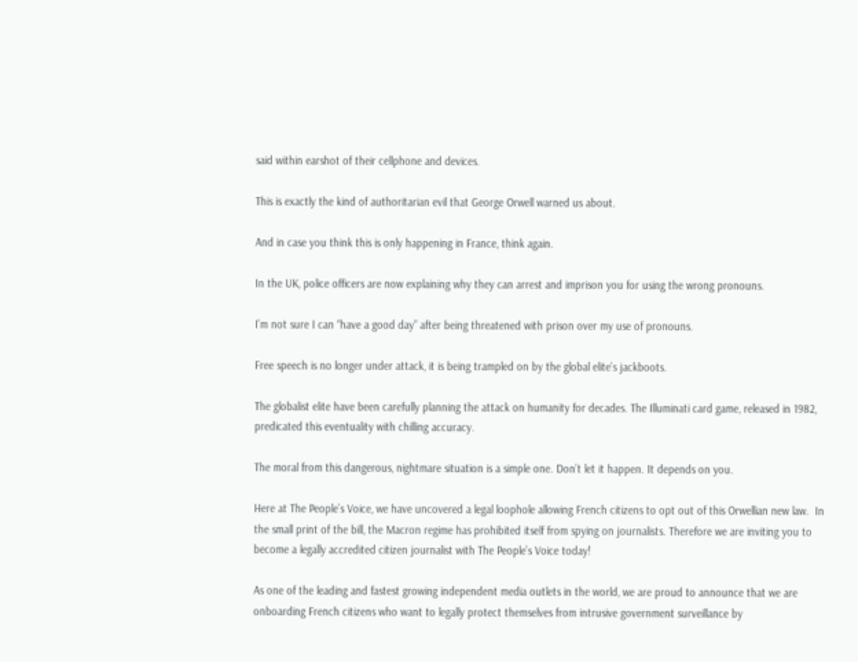said within earshot of their cellphone and devices.

This is exactly the kind of authoritarian evil that George Orwell warned us about.

And in case you think this is only happening in France, think again.

In the UK, police officers are now explaining why they can arrest and imprison you for using the wrong pronouns.

I’m not sure I can “have a good day” after being threatened with prison over my use of pronouns.

Free speech is no longer under attack, it is being trampled on by the global elite’s jackboots.

The globalist elite have been carefully planning the attack on humanity for decades. The Illuminati card game, released in 1982, predicated this eventuality with chilling accuracy.

The moral from this dangerous, nightmare situation is a simple one. Don’t let it happen. It depends on you.

Here at The People’s Voice, we have uncovered a legal loophole allowing French citizens to opt out of this Orwellian new law.  In the small print of the bill, the Macron regime has prohibited itself from spying on journalists. Therefore we are inviting you to become a legally accredited citizen journalist with The People’s Voice today!

As one of the leading and fastest growing independent media outlets in the world, we are proud to announce that we are onboarding French citizens who want to legally protect themselves from intrusive government surveillance by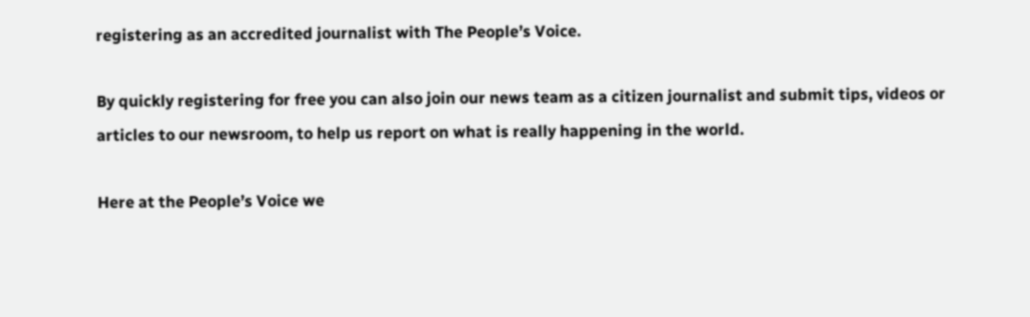registering as an accredited journalist with The People’s Voice.

By quickly registering for free you can also join our news team as a citizen journalist and submit tips, videos or articles to our newsroom, to help us report on what is really happening in the world.

Here at the People’s Voice we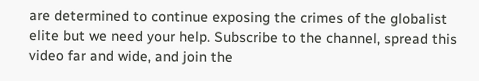are determined to continue exposing the crimes of the globalist elite but we need your help. Subscribe to the channel, spread this video far and wide, and join the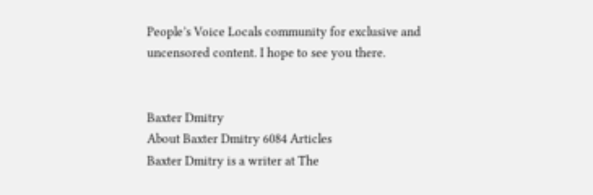People’s Voice Locals community for exclusive and uncensored content. I hope to see you there.


Baxter Dmitry
About Baxter Dmitry 6084 Articles
Baxter Dmitry is a writer at The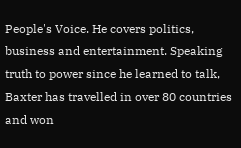People's Voice. He covers politics, business and entertainment. Speaking truth to power since he learned to talk, Baxter has travelled in over 80 countries and won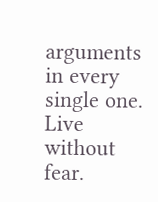arguments in every single one. Live without fear.